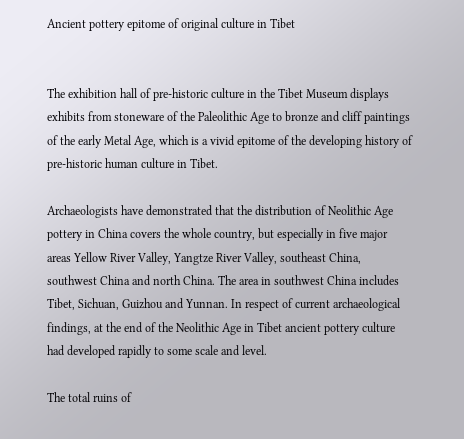Ancient pottery epitome of original culture in Tibet


The exhibition hall of pre-historic culture in the Tibet Museum displays exhibits from stoneware of the Paleolithic Age to bronze and cliff paintings of the early Metal Age, which is a vivid epitome of the developing history of pre-historic human culture in Tibet.

Archaeologists have demonstrated that the distribution of Neolithic Age pottery in China covers the whole country, but especially in five major areas Yellow River Valley, Yangtze River Valley, southeast China, southwest China and north China. The area in southwest China includes Tibet, Sichuan, Guizhou and Yunnan. In respect of current archaeological findings, at the end of the Neolithic Age in Tibet ancient pottery culture had developed rapidly to some scale and level.

The total ruins of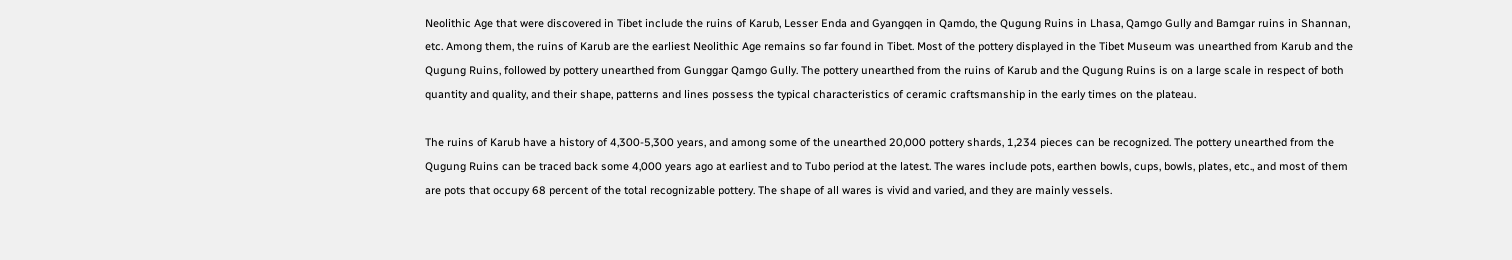Neolithic Age that were discovered in Tibet include the ruins of Karub, Lesser Enda and Gyangqen in Qamdo, the Qugung Ruins in Lhasa, Qamgo Gully and Bamgar ruins in Shannan, etc. Among them, the ruins of Karub are the earliest Neolithic Age remains so far found in Tibet. Most of the pottery displayed in the Tibet Museum was unearthed from Karub and the Qugung Ruins, followed by pottery unearthed from Gunggar Qamgo Gully. The pottery unearthed from the ruins of Karub and the Qugung Ruins is on a large scale in respect of both quantity and quality, and their shape, patterns and lines possess the typical characteristics of ceramic craftsmanship in the early times on the plateau.

The ruins of Karub have a history of 4,300-5,300 years, and among some of the unearthed 20,000 pottery shards, 1,234 pieces can be recognized. The pottery unearthed from the Qugung Ruins can be traced back some 4,000 years ago at earliest and to Tubo period at the latest. The wares include pots, earthen bowls, cups, bowls, plates, etc., and most of them are pots that occupy 68 percent of the total recognizable pottery. The shape of all wares is vivid and varied, and they are mainly vessels.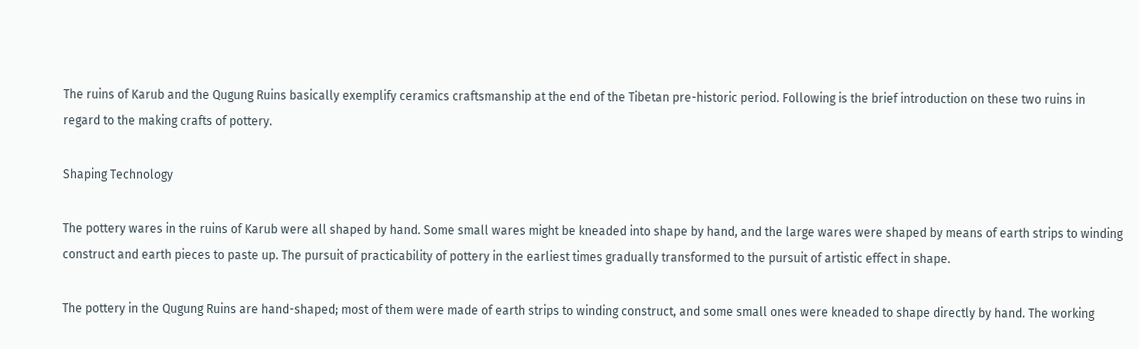The ruins of Karub and the Qugung Ruins basically exemplify ceramics craftsmanship at the end of the Tibetan pre-historic period. Following is the brief introduction on these two ruins in regard to the making crafts of pottery.

Shaping Technology

The pottery wares in the ruins of Karub were all shaped by hand. Some small wares might be kneaded into shape by hand, and the large wares were shaped by means of earth strips to winding construct and earth pieces to paste up. The pursuit of practicability of pottery in the earliest times gradually transformed to the pursuit of artistic effect in shape.

The pottery in the Qugung Ruins are hand-shaped; most of them were made of earth strips to winding construct, and some small ones were kneaded to shape directly by hand. The working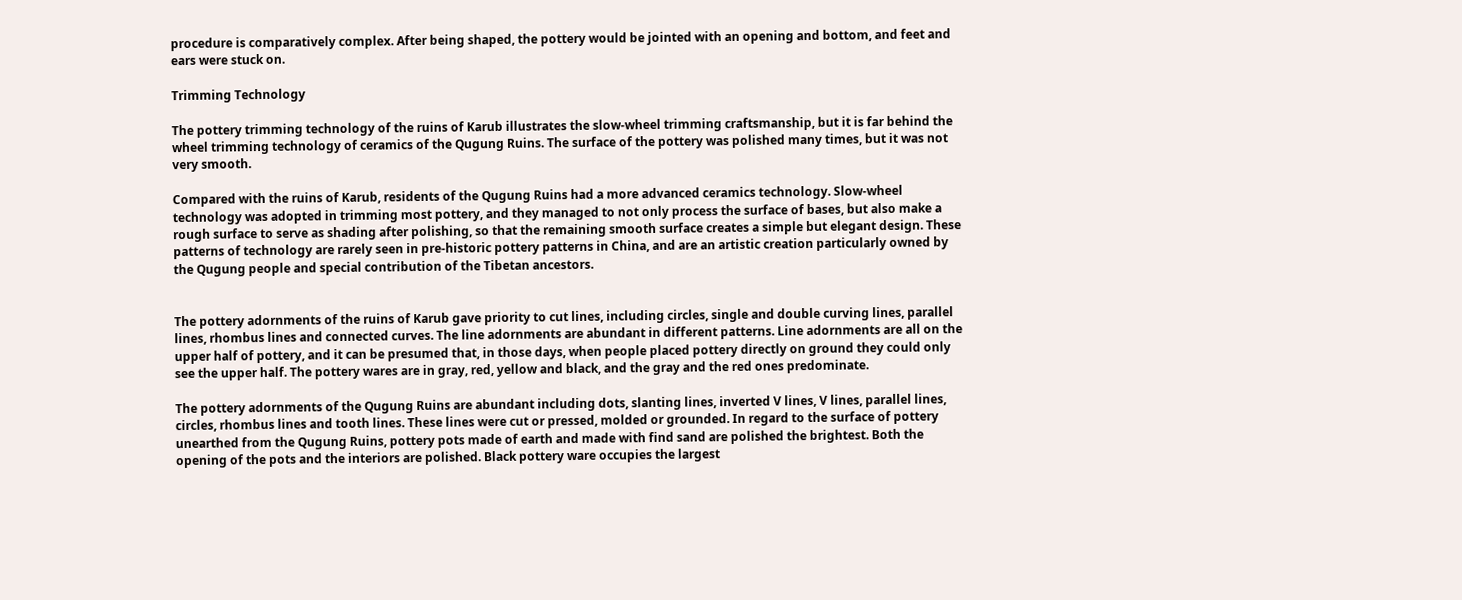procedure is comparatively complex. After being shaped, the pottery would be jointed with an opening and bottom, and feet and ears were stuck on.

Trimming Technology

The pottery trimming technology of the ruins of Karub illustrates the slow-wheel trimming craftsmanship, but it is far behind the wheel trimming technology of ceramics of the Qugung Ruins. The surface of the pottery was polished many times, but it was not very smooth.

Compared with the ruins of Karub, residents of the Qugung Ruins had a more advanced ceramics technology. Slow-wheel technology was adopted in trimming most pottery, and they managed to not only process the surface of bases, but also make a rough surface to serve as shading after polishing, so that the remaining smooth surface creates a simple but elegant design. These patterns of technology are rarely seen in pre-historic pottery patterns in China, and are an artistic creation particularly owned by the Qugung people and special contribution of the Tibetan ancestors.


The pottery adornments of the ruins of Karub gave priority to cut lines, including circles, single and double curving lines, parallel lines, rhombus lines and connected curves. The line adornments are abundant in different patterns. Line adornments are all on the upper half of pottery, and it can be presumed that, in those days, when people placed pottery directly on ground they could only see the upper half. The pottery wares are in gray, red, yellow and black, and the gray and the red ones predominate.

The pottery adornments of the Qugung Ruins are abundant including dots, slanting lines, inverted V lines, V lines, parallel lines, circles, rhombus lines and tooth lines. These lines were cut or pressed, molded or grounded. In regard to the surface of pottery unearthed from the Qugung Ruins, pottery pots made of earth and made with find sand are polished the brightest. Both the opening of the pots and the interiors are polished. Black pottery ware occupies the largest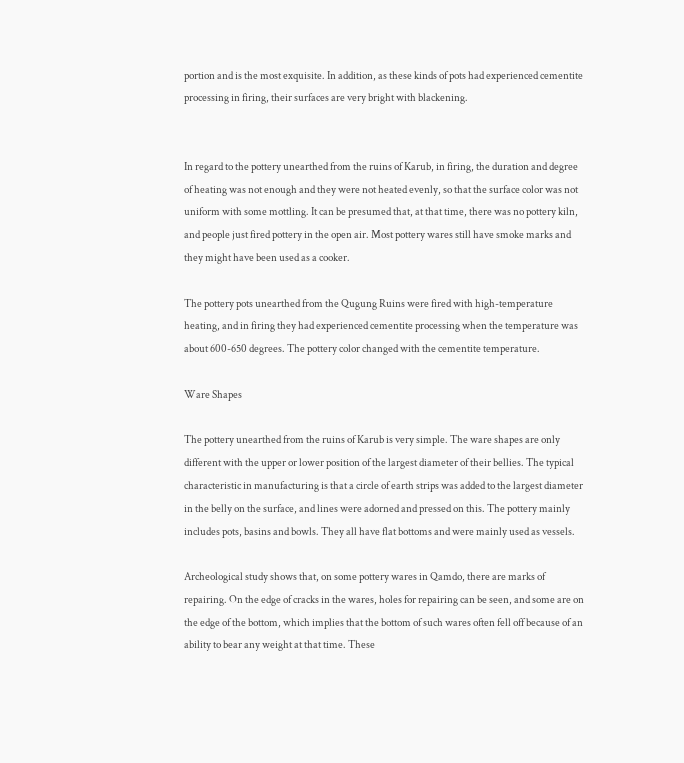portion and is the most exquisite. In addition, as these kinds of pots had experienced cementite processing in firing, their surfaces are very bright with blackening.


In regard to the pottery unearthed from the ruins of Karub, in firing, the duration and degree of heating was not enough and they were not heated evenly, so that the surface color was not uniform with some mottling. It can be presumed that, at that time, there was no pottery kiln, and people just fired pottery in the open air. Most pottery wares still have smoke marks and they might have been used as a cooker.

The pottery pots unearthed from the Qugung Ruins were fired with high-temperature heating, and in firing they had experienced cementite processing when the temperature was about 600-650 degrees. The pottery color changed with the cementite temperature.

Ware Shapes

The pottery unearthed from the ruins of Karub is very simple. The ware shapes are only different with the upper or lower position of the largest diameter of their bellies. The typical characteristic in manufacturing is that a circle of earth strips was added to the largest diameter in the belly on the surface, and lines were adorned and pressed on this. The pottery mainly includes pots, basins and bowls. They all have flat bottoms and were mainly used as vessels.

Archeological study shows that, on some pottery wares in Qamdo, there are marks of repairing. On the edge of cracks in the wares, holes for repairing can be seen, and some are on the edge of the bottom, which implies that the bottom of such wares often fell off because of an ability to bear any weight at that time. These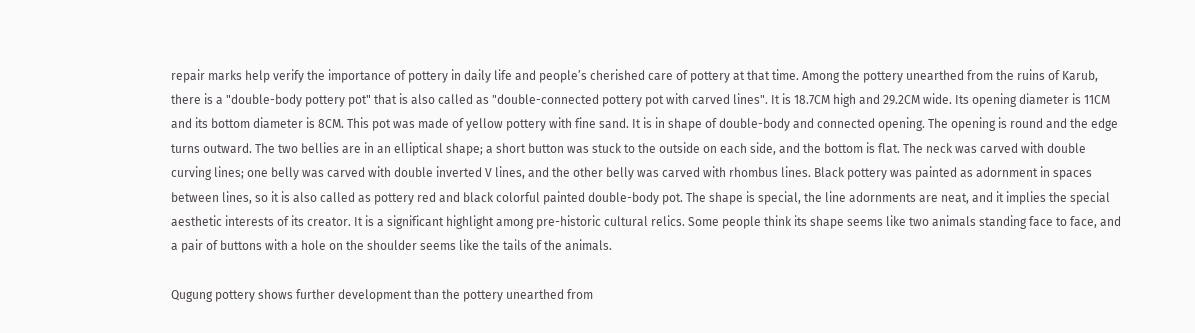repair marks help verify the importance of pottery in daily life and people’s cherished care of pottery at that time. Among the pottery unearthed from the ruins of Karub, there is a "double-body pottery pot" that is also called as "double-connected pottery pot with carved lines". It is 18.7CM high and 29.2CM wide. Its opening diameter is 11CM and its bottom diameter is 8CM. This pot was made of yellow pottery with fine sand. It is in shape of double-body and connected opening. The opening is round and the edge turns outward. The two bellies are in an elliptical shape; a short button was stuck to the outside on each side, and the bottom is flat. The neck was carved with double curving lines; one belly was carved with double inverted V lines, and the other belly was carved with rhombus lines. Black pottery was painted as adornment in spaces between lines, so it is also called as pottery red and black colorful painted double-body pot. The shape is special, the line adornments are neat, and it implies the special aesthetic interests of its creator. It is a significant highlight among pre-historic cultural relics. Some people think its shape seems like two animals standing face to face, and a pair of buttons with a hole on the shoulder seems like the tails of the animals.

Qugung pottery shows further development than the pottery unearthed from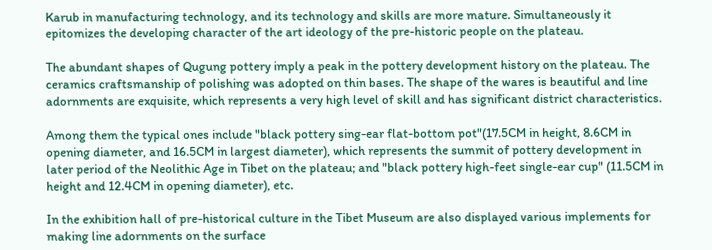Karub in manufacturing technology, and its technology and skills are more mature. Simultaneously it epitomizes the developing character of the art ideology of the pre-historic people on the plateau.

The abundant shapes of Qugung pottery imply a peak in the pottery development history on the plateau. The ceramics craftsmanship of polishing was adopted on thin bases. The shape of the wares is beautiful and line adornments are exquisite, which represents a very high level of skill and has significant district characteristics.

Among them the typical ones include "black pottery sing-ear flat-bottom pot"(17.5CM in height, 8.6CM in opening diameter, and 16.5CM in largest diameter), which represents the summit of pottery development in later period of the Neolithic Age in Tibet on the plateau; and "black pottery high-feet single-ear cup" (11.5CM in height and 12.4CM in opening diameter), etc.

In the exhibition hall of pre-historical culture in the Tibet Museum are also displayed various implements for making line adornments on the surface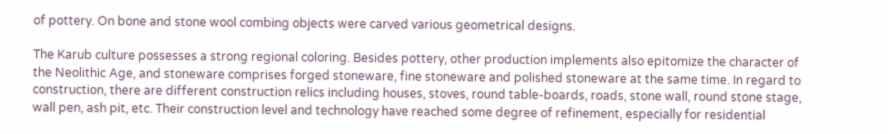of pottery. On bone and stone wool combing objects were carved various geometrical designs.

The Karub culture possesses a strong regional coloring. Besides pottery, other production implements also epitomize the character of the Neolithic Age, and stoneware comprises forged stoneware, fine stoneware and polished stoneware at the same time. In regard to construction, there are different construction relics including houses, stoves, round table-boards, roads, stone wall, round stone stage, wall pen, ash pit, etc. Their construction level and technology have reached some degree of refinement, especially for residential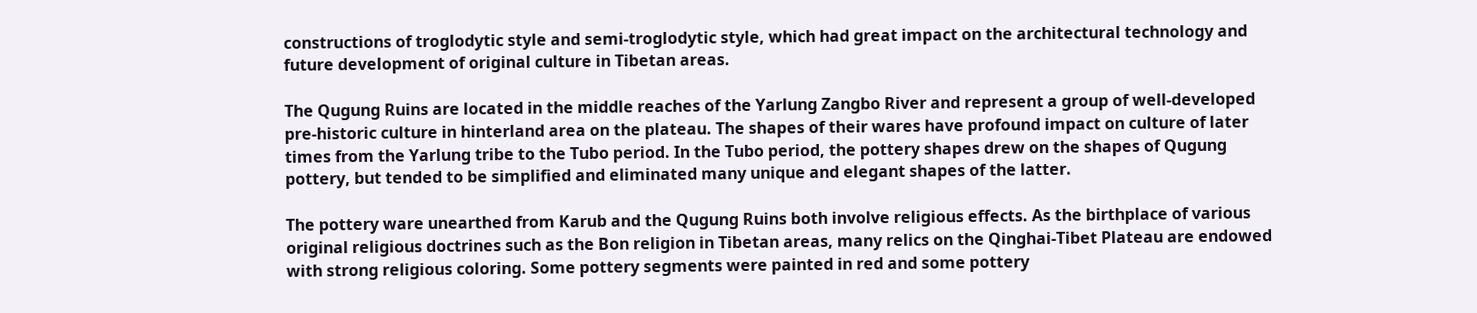constructions of troglodytic style and semi-troglodytic style, which had great impact on the architectural technology and future development of original culture in Tibetan areas.

The Qugung Ruins are located in the middle reaches of the Yarlung Zangbo River and represent a group of well-developed pre-historic culture in hinterland area on the plateau. The shapes of their wares have profound impact on culture of later times from the Yarlung tribe to the Tubo period. In the Tubo period, the pottery shapes drew on the shapes of Qugung pottery, but tended to be simplified and eliminated many unique and elegant shapes of the latter.

The pottery ware unearthed from Karub and the Qugung Ruins both involve religious effects. As the birthplace of various original religious doctrines such as the Bon religion in Tibetan areas, many relics on the Qinghai-Tibet Plateau are endowed with strong religious coloring. Some pottery segments were painted in red and some pottery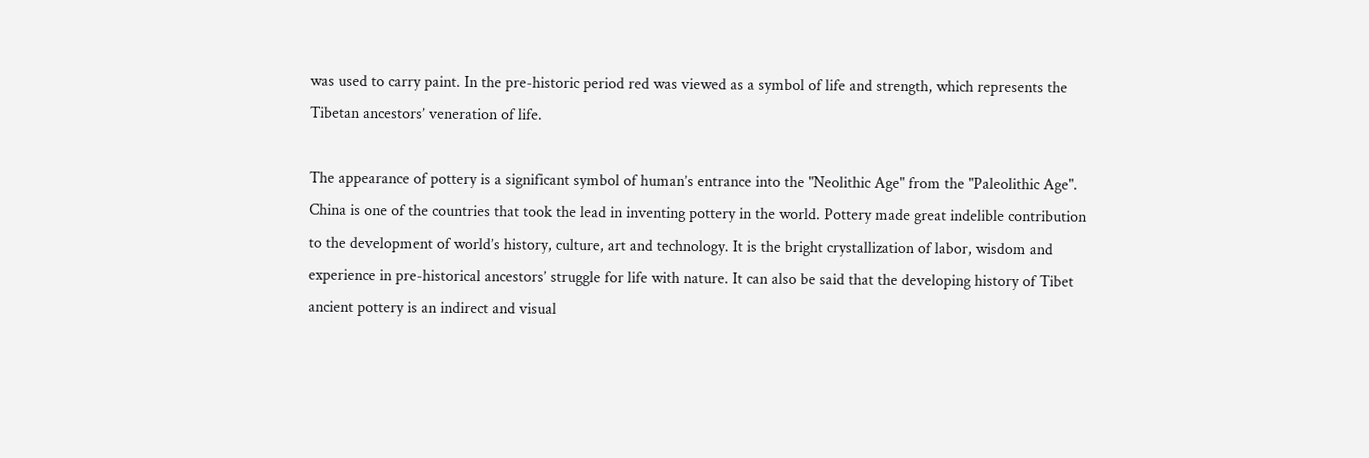was used to carry paint. In the pre-historic period red was viewed as a symbol of life and strength, which represents the Tibetan ancestors’ veneration of life.

The appearance of pottery is a significant symbol of human’s entrance into the "Neolithic Age" from the "Paleolithic Age". China is one of the countries that took the lead in inventing pottery in the world. Pottery made great indelible contribution to the development of world’s history, culture, art and technology. It is the bright crystallization of labor, wisdom and experience in pre-historical ancestors’ struggle for life with nature. It can also be said that the developing history of Tibet ancient pottery is an indirect and visual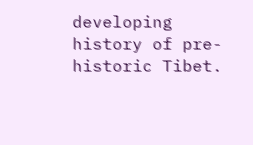developing history of pre-historic Tibet.